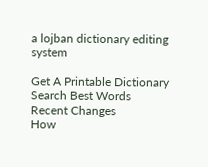a lojban dictionary editing system

Get A Printable Dictionary
Search Best Words
Recent Changes
How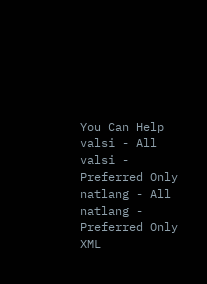You Can Help
valsi - All
valsi - Preferred Only
natlang - All
natlang - Preferred Only
XML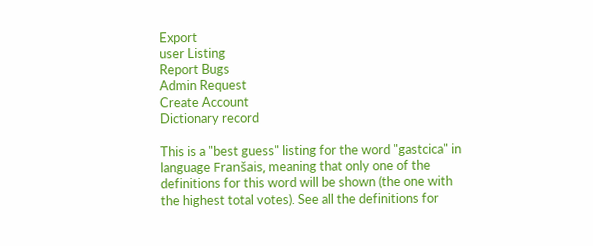Export
user Listing
Report Bugs
Admin Request
Create Account
Dictionary record

This is a "best guess" listing for the word "gastcica" in language Franšais, meaning that only one of the definitions for this word will be shown (the one with the highest total votes). See all the definitions for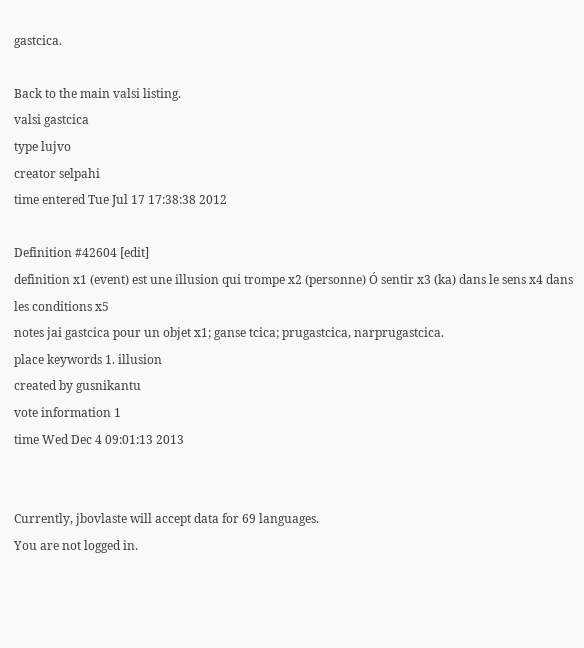gastcica.

Back to the main valsi listing.
valsi gastcica
type lujvo
creator selpahi
time entered Tue Jul 17 17:38:38 2012

Definition #42604 [edit]
definition x1 (event) est une illusion qui trompe x2 (personne) Ó sentir x3 (ka) dans le sens x4 dans les conditions x5
notes jai gastcica pour un objet x1; ganse tcica; prugastcica, narprugastcica.
place keywords 1. illusion
created by gusnikantu
vote information 1
time Wed Dec 4 09:01:13 2013


Currently, jbovlaste will accept data for 69 languages.
You are not logged in.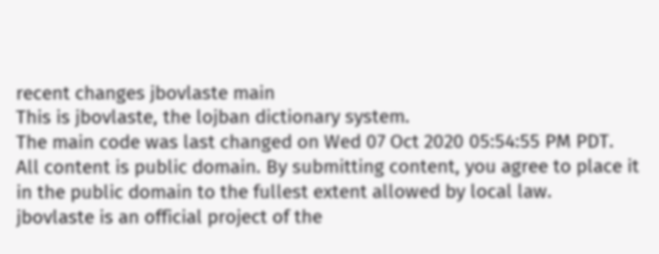recent changes jbovlaste main
This is jbovlaste, the lojban dictionary system.
The main code was last changed on Wed 07 Oct 2020 05:54:55 PM PDT.
All content is public domain. By submitting content, you agree to place it in the public domain to the fullest extent allowed by local law.
jbovlaste is an official project of the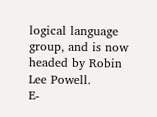logical language group, and is now headed by Robin Lee Powell.
E-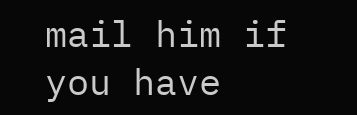mail him if you have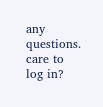any questions.
care to log in?